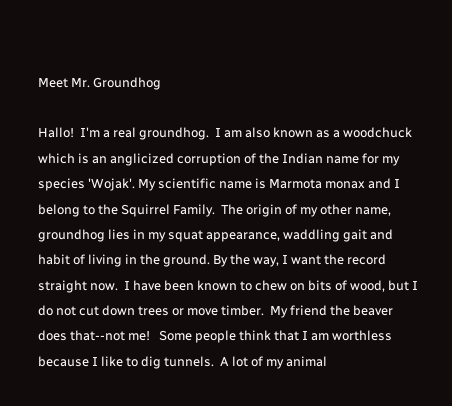Meet Mr. Groundhog

Hallo!  I'm a real groundhog.  I am also known as a woodchuck which is an anglicized corruption of the Indian name for my species 'Wojak'. My scientific name is Marmota monax and I belong to the Squirrel Family.  The origin of my other name, groundhog lies in my squat appearance, waddling gait and habit of living in the ground. By the way, I want the record straight now.  I have been known to chew on bits of wood, but I do not cut down trees or move timber.  My friend the beaver does that--not me!   Some people think that I am worthless because I like to dig tunnels.  A lot of my animal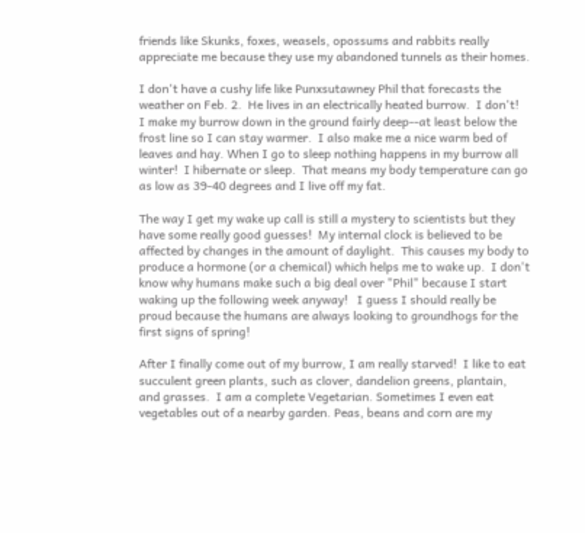friends like Skunks, foxes, weasels, opossums and rabbits really appreciate me because they use my abandoned tunnels as their homes.

I don't have a cushy life like Punxsutawney Phil that forecasts the weather on Feb. 2.  He lives in an electrically heated burrow.  I don't!  I make my burrow down in the ground fairly deep--at least below the frost line so I can stay warmer.  I also make me a nice warm bed of leaves and hay. When I go to sleep nothing happens in my burrow all winter!  I hibernate or sleep.  That means my body temperature can go as low as 39-40 degrees and I live off my fat.

The way I get my wake up call is still a mystery to scientists but they have some really good guesses!  My internal clock is believed to be affected by changes in the amount of daylight.  This causes my body to produce a hormone (or a chemical) which helps me to wake up.  I don't know why humans make such a big deal over "Phil" because I start waking up the following week anyway!   I guess I should really be proud because the humans are always looking to groundhogs for the first signs of spring!

After I finally come out of my burrow, I am really starved!  I like to eat succulent green plants, such as clover, dandelion greens, plantain, and grasses.  I am a complete Vegetarian. Sometimes I even eat vegetables out of a nearby garden. Peas, beans and corn are my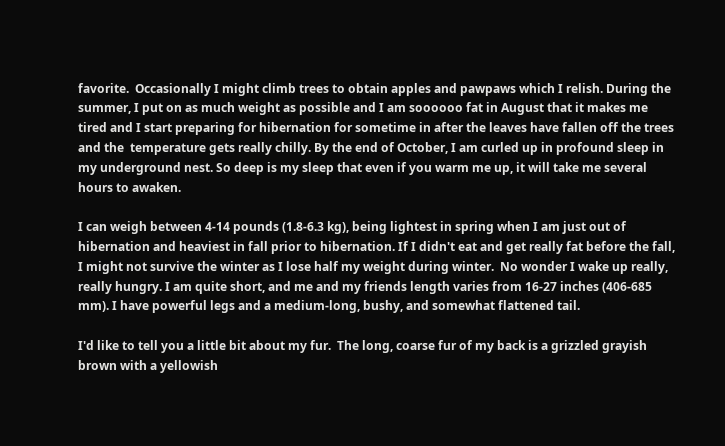favorite.  Occasionally I might climb trees to obtain apples and pawpaws which I relish. During the summer, I put on as much weight as possible and I am soooooo fat in August that it makes me tired and I start preparing for hibernation for sometime in after the leaves have fallen off the trees and the  temperature gets really chilly. By the end of October, I am curled up in profound sleep in my underground nest. So deep is my sleep that even if you warm me up, it will take me several hours to awaken.

I can weigh between 4-14 pounds (1.8-6.3 kg), being lightest in spring when I am just out of hibernation and heaviest in fall prior to hibernation. If I didn't eat and get really fat before the fall, I might not survive the winter as I lose half my weight during winter.  No wonder I wake up really, really hungry. I am quite short, and me and my friends length varies from 16-27 inches (406-685 mm). I have powerful legs and a medium-long, bushy, and somewhat flattened tail.

I'd like to tell you a little bit about my fur.  The long, coarse fur of my back is a grizzled grayish brown with a yellowish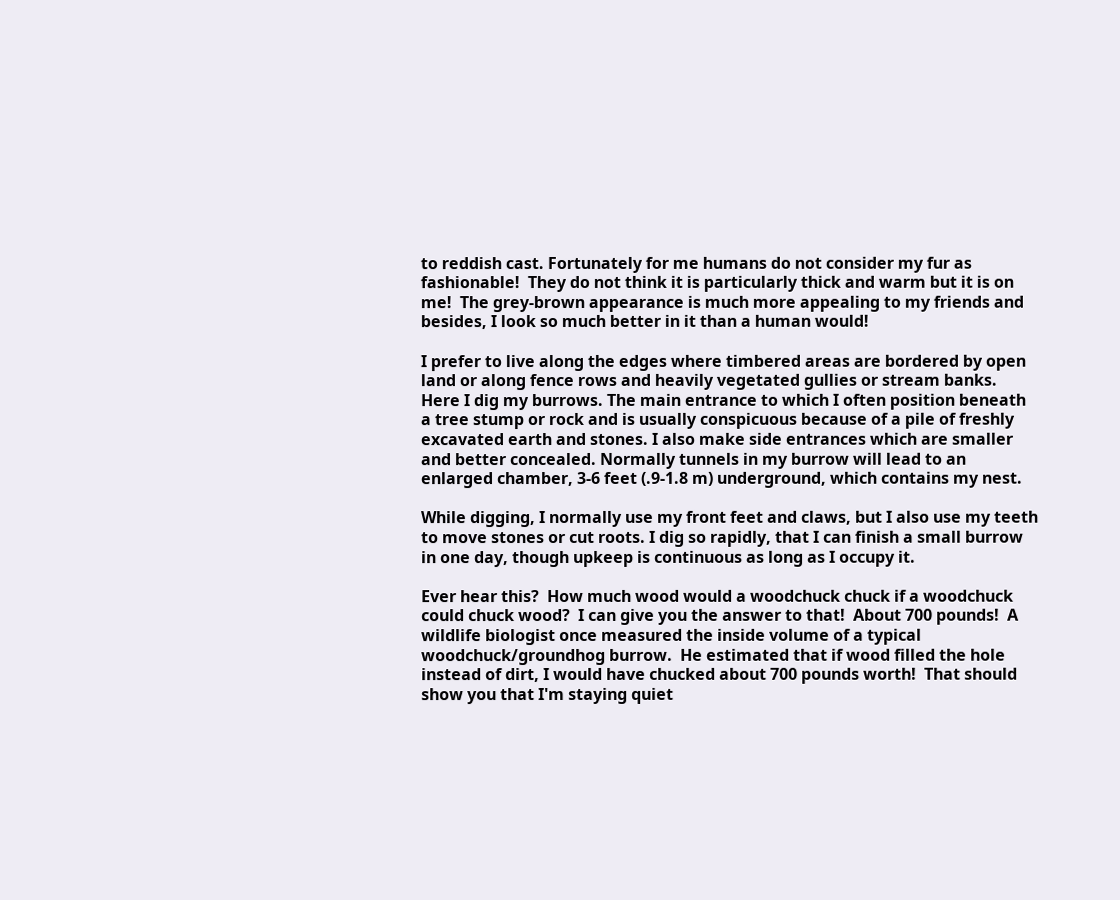to reddish cast. Fortunately for me humans do not consider my fur as fashionable!  They do not think it is particularly thick and warm but it is on me!  The grey-brown appearance is much more appealing to my friends and besides, I look so much better in it than a human would!

I prefer to live along the edges where timbered areas are bordered by open land or along fence rows and heavily vegetated gullies or stream banks. Here I dig my burrows. The main entrance to which I often position beneath a tree stump or rock and is usually conspicuous because of a pile of freshly excavated earth and stones. I also make side entrances which are smaller and better concealed. Normally tunnels in my burrow will lead to an enlarged chamber, 3-6 feet (.9-1.8 m) underground, which contains my nest.

While digging, I normally use my front feet and claws, but I also use my teeth to move stones or cut roots. I dig so rapidly, that I can finish a small burrow in one day, though upkeep is continuous as long as I occupy it.

Ever hear this?  How much wood would a woodchuck chuck if a woodchuck could chuck wood?  I can give you the answer to that!  About 700 pounds!  A wildlife biologist once measured the inside volume of a typical woodchuck/groundhog burrow.  He estimated that if wood filled the hole instead of dirt, I would have chucked about 700 pounds worth!  That should show you that I'm staying quiet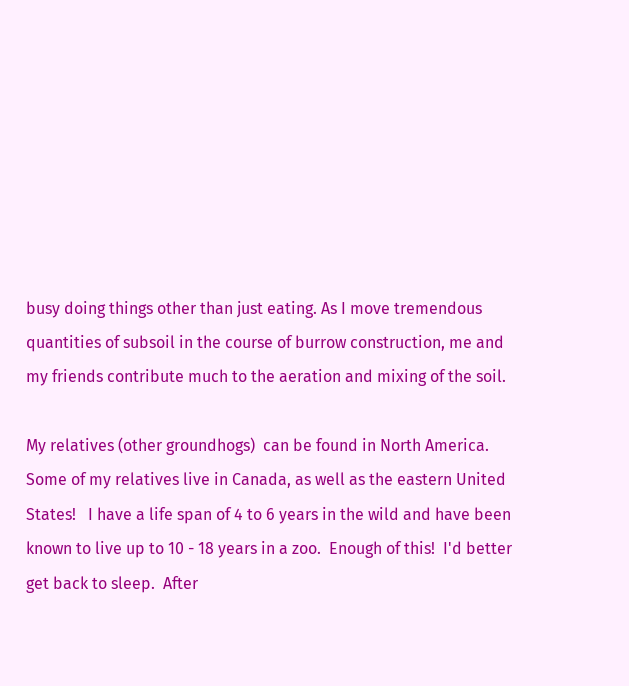busy doing things other than just eating. As I move tremendous quantities of subsoil in the course of burrow construction, me and my friends contribute much to the aeration and mixing of the soil.

My relatives (other groundhogs)  can be found in North America.  Some of my relatives live in Canada, as well as the eastern United States!   I have a life span of 4 to 6 years in the wild and have been known to live up to 10 - 18 years in a zoo.  Enough of this!  I'd better get back to sleep.  After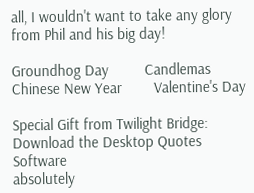all, I wouldn't want to take any glory from Phil and his big day!

Groundhog Day         Candlemas        Chinese New Year        Valentine's Day

Special Gift from Twilight Bridge:
Download the Desktop Quotes Software
absolutely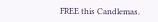FREE this Candlemas.